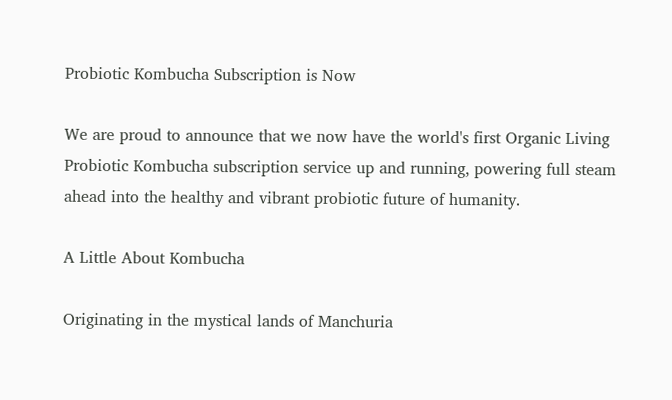Probiotic Kombucha Subscription is Now

We are proud to announce that we now have the world's first Organic Living Probiotic Kombucha subscription service up and running, powering full steam ahead into the healthy and vibrant probiotic future of humanity.

A Little About Kombucha

Originating in the mystical lands of Manchuria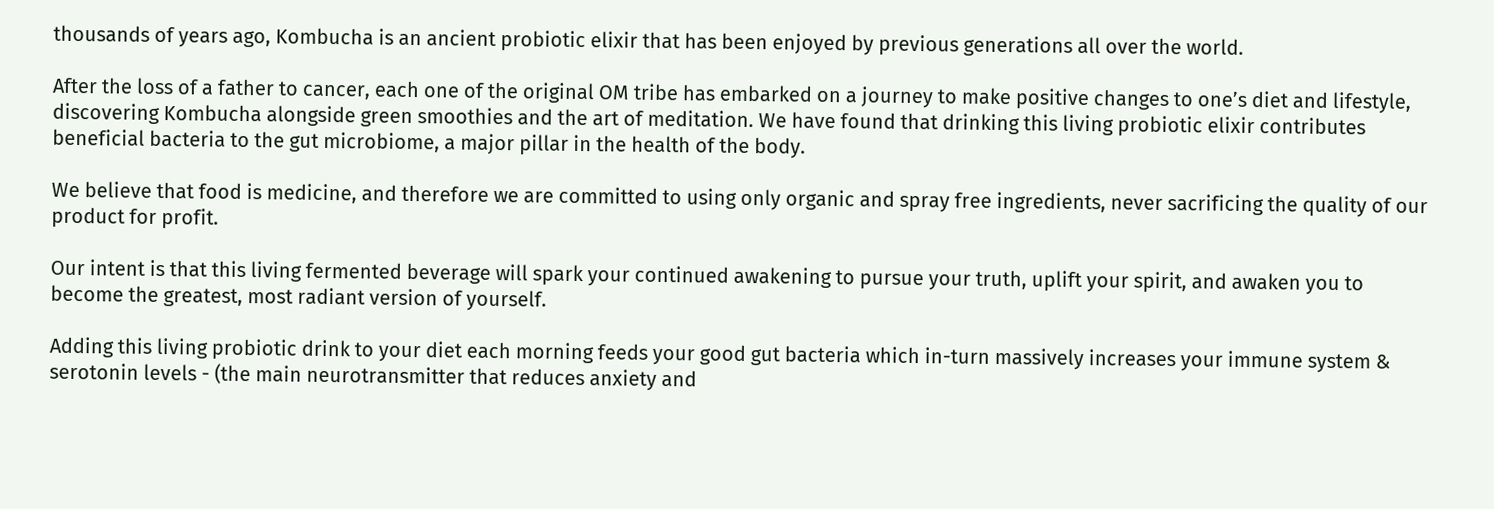thousands of years ago, Kombucha is an ancient probiotic elixir that has been enjoyed by previous generations all over the world.

After the loss of a father to cancer, each one of the original OM tribe has embarked on a journey to make positive changes to one’s diet and lifestyle, discovering Kombucha alongside green smoothies and the art of meditation. We have found that drinking this living probiotic elixir contributes beneficial bacteria to the gut microbiome, a major pillar in the health of the body.

We believe that food is medicine, and therefore we are committed to using only organic and spray free ingredients, never sacrificing the quality of our product for profit.

Our intent is that this living fermented beverage will spark your continued awakening to pursue your truth, uplift your spirit, and awaken you to become the greatest, most radiant version of yourself.

Adding this living probiotic drink to your diet each morning feeds your good gut bacteria which in-turn massively increases your immune system & serotonin levels - (the main neurotransmitter that reduces anxiety and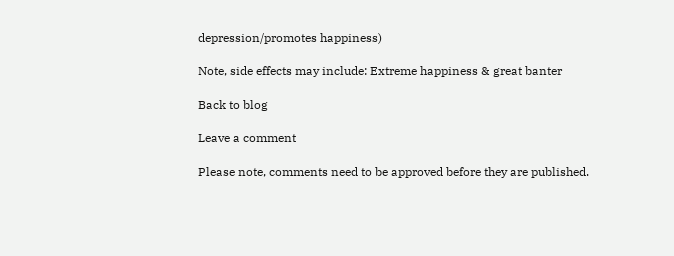depression/promotes happiness)

Note, side effects may include: Extreme happiness & great banter

Back to blog

Leave a comment

Please note, comments need to be approved before they are published.